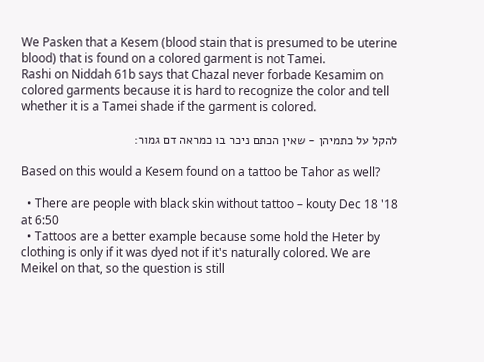We Pasken that a Kesem (blood stain that is presumed to be uterine blood) that is found on a colored garment is not Tamei.
Rashi on Niddah 61b says that Chazal never forbade Kesamim on colored garments because it is hard to recognize the color and tell whether it is a Tamei shade if the garment is colored.

להקל על כתמיהן - שאין הכתם ניכר בו כמראה דם גמור:

Based on this would a Kesem found on a tattoo be Tahor as well?

  • There are people with black skin without tattoo – kouty Dec 18 '18 at 6:50
  • Tattoos are a better example because some hold the Heter by clothing is only if it was dyed not if it's naturally colored. We are Meikel on that, so the question is still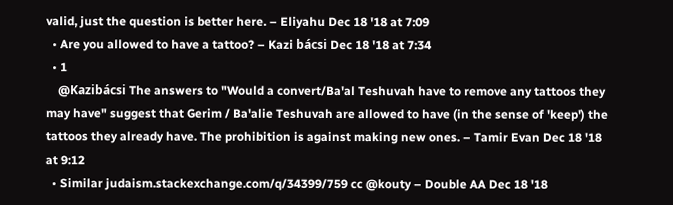valid, just the question is better here. – Eliyahu Dec 18 '18 at 7:09
  • Are you allowed to have a tattoo? – Kazi bácsi Dec 18 '18 at 7:34
  • 1
    @Kazibácsi The answers to "Would a convert/Ba'al Teshuvah have to remove any tattoos they may have" suggest that Gerim / Ba'alie Teshuvah are allowed to have (in the sense of 'keep') the tattoos they already have. The prohibition is against making new ones. – Tamir Evan Dec 18 '18 at 9:12
  • Similar judaism.stackexchange.com/q/34399/759 cc @kouty – Double AA Dec 18 '18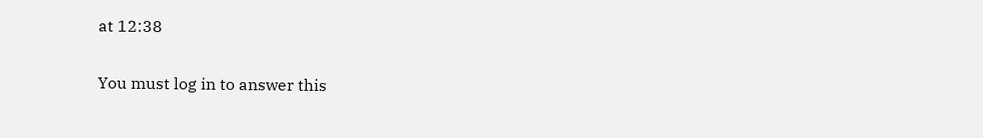at 12:38

You must log in to answer this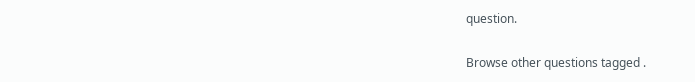question.

Browse other questions tagged .